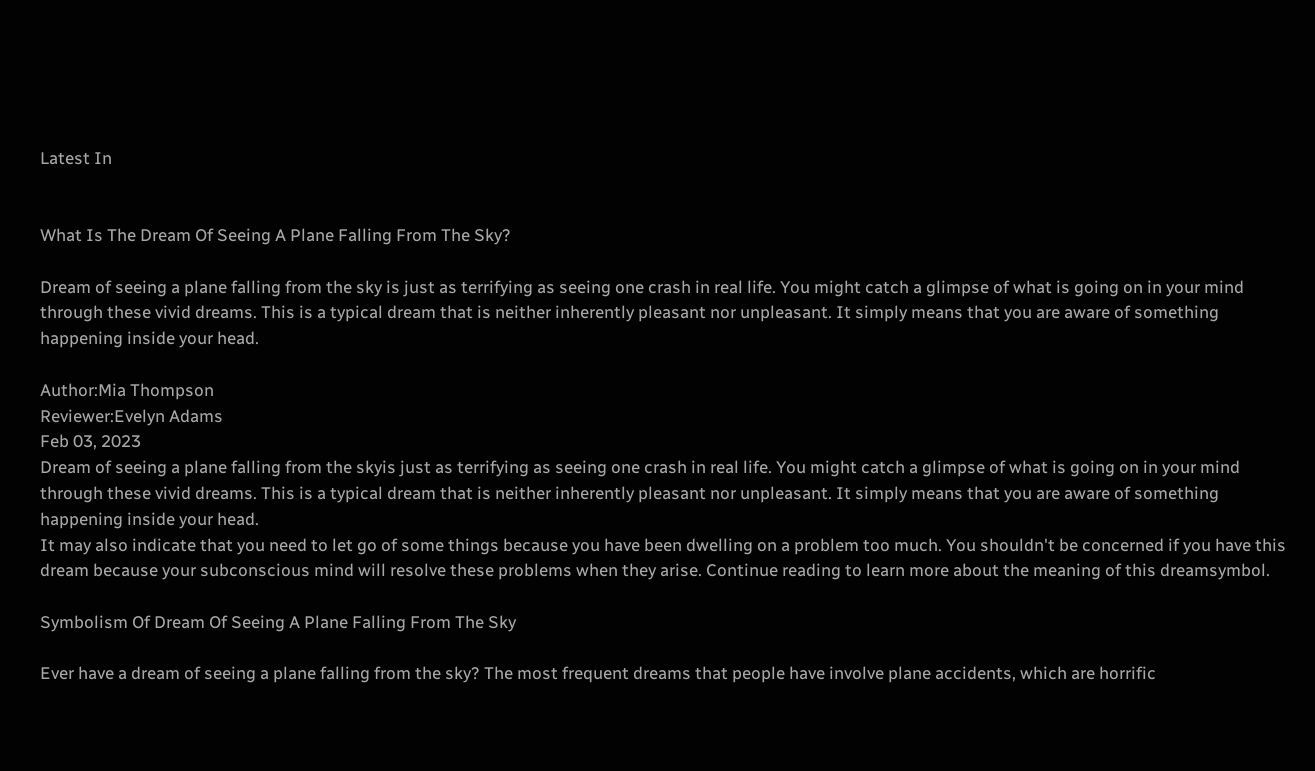Latest In


What Is The Dream Of Seeing A Plane Falling From The Sky?

Dream of seeing a plane falling from the sky is just as terrifying as seeing one crash in real life. You might catch a glimpse of what is going on in your mind through these vivid dreams. This is a typical dream that is neither inherently pleasant nor unpleasant. It simply means that you are aware of something happening inside your head.

Author:Mia Thompson
Reviewer:Evelyn Adams
Feb 03, 2023
Dream of seeing a plane falling from the skyis just as terrifying as seeing one crash in real life. You might catch a glimpse of what is going on in your mind through these vivid dreams. This is a typical dream that is neither inherently pleasant nor unpleasant. It simply means that you are aware of something happening inside your head.
It may also indicate that you need to let go of some things because you have been dwelling on a problem too much. You shouldn't be concerned if you have this dream because your subconscious mind will resolve these problems when they arise. Continue reading to learn more about the meaning of this dreamsymbol.

Symbolism Of Dream Of Seeing A Plane Falling From The Sky

Ever have a dream of seeing a plane falling from the sky? The most frequent dreams that people have involve plane accidents, which are horrific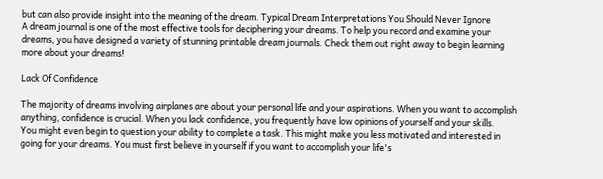but can also provide insight into the meaning of the dream. Typical Dream Interpretations You Should Never Ignore
A dream journal is one of the most effective tools for deciphering your dreams. To help you record and examine your dreams, you have designed a variety of stunning printable dream journals. Check them out right away to begin learning more about your dreams!

Lack Of Confidence

The majority of dreams involving airplanes are about your personal life and your aspirations. When you want to accomplish anything, confidence is crucial. When you lack confidence, you frequently have low opinions of yourself and your skills.
You might even begin to question your ability to complete a task. This might make you less motivated and interested in going for your dreams. You must first believe in yourself if you want to accomplish your life's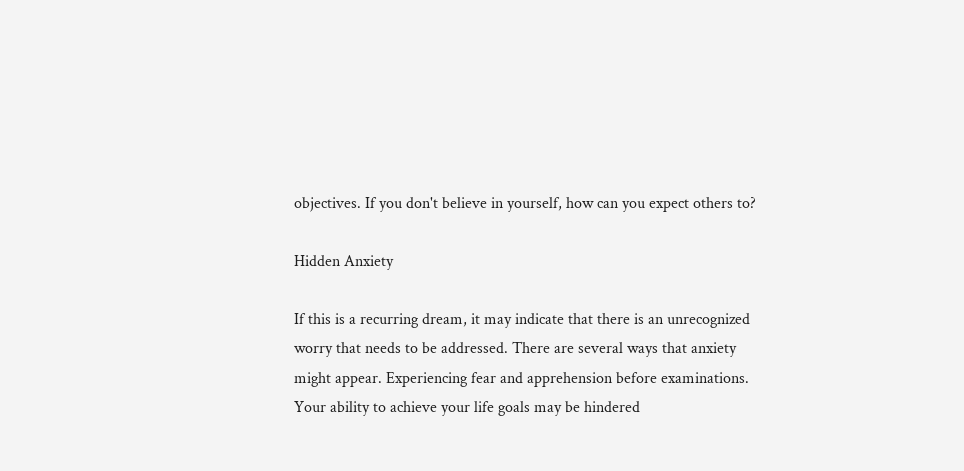objectives. If you don't believe in yourself, how can you expect others to?

Hidden Anxiety

If this is a recurring dream, it may indicate that there is an unrecognized worry that needs to be addressed. There are several ways that anxiety might appear. Experiencing fear and apprehension before examinations. Your ability to achieve your life goals may be hindered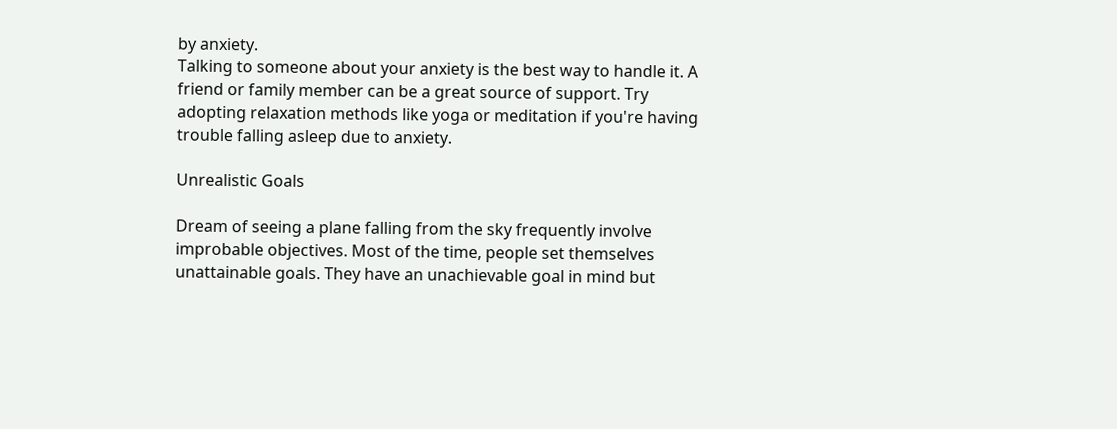by anxiety.
Talking to someone about your anxiety is the best way to handle it. A friend or family member can be a great source of support. Try adopting relaxation methods like yoga or meditation if you're having trouble falling asleep due to anxiety.

Unrealistic Goals

Dream of seeing a plane falling from the sky frequently involve improbable objectives. Most of the time, people set themselves unattainable goals. They have an unachievable goal in mind but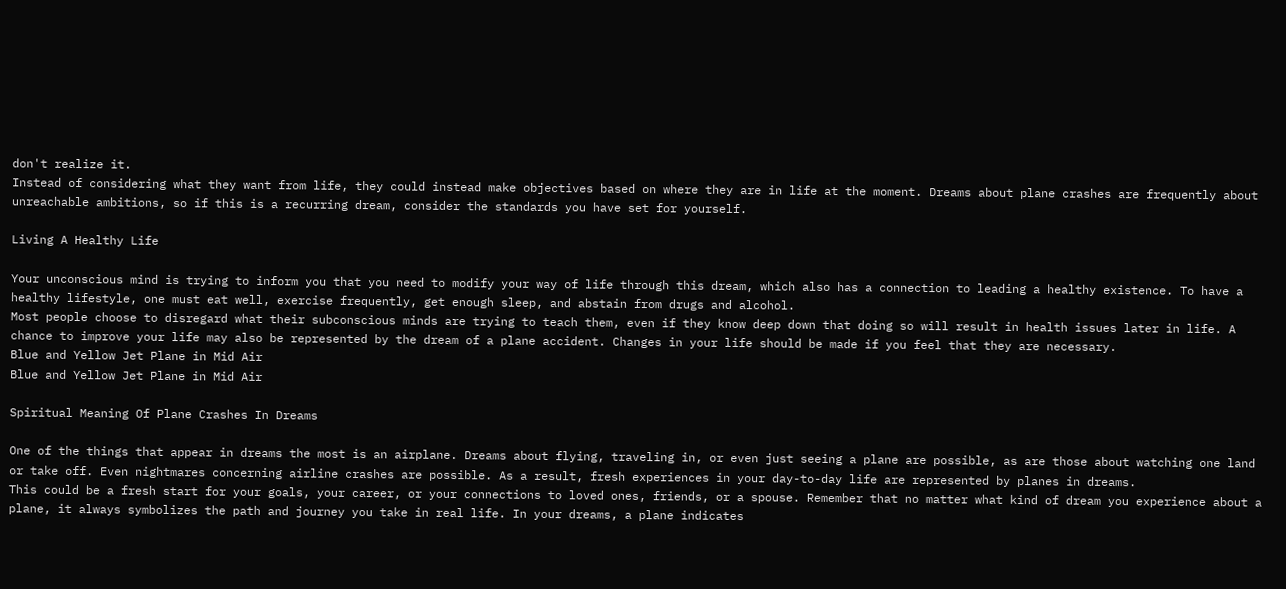don't realize it.
Instead of considering what they want from life, they could instead make objectives based on where they are in life at the moment. Dreams about plane crashes are frequently about unreachable ambitions, so if this is a recurring dream, consider the standards you have set for yourself.

Living A Healthy Life

Your unconscious mind is trying to inform you that you need to modify your way of life through this dream, which also has a connection to leading a healthy existence. To have a healthy lifestyle, one must eat well, exercise frequently, get enough sleep, and abstain from drugs and alcohol.
Most people choose to disregard what their subconscious minds are trying to teach them, even if they know deep down that doing so will result in health issues later in life. A chance to improve your life may also be represented by the dream of a plane accident. Changes in your life should be made if you feel that they are necessary.
Blue and Yellow Jet Plane in Mid Air
Blue and Yellow Jet Plane in Mid Air

Spiritual Meaning Of Plane Crashes In Dreams

One of the things that appear in dreams the most is an airplane. Dreams about flying, traveling in, or even just seeing a plane are possible, as are those about watching one land or take off. Even nightmares concerning airline crashes are possible. As a result, fresh experiences in your day-to-day life are represented by planes in dreams.
This could be a fresh start for your goals, your career, or your connections to loved ones, friends, or a spouse. Remember that no matter what kind of dream you experience about a plane, it always symbolizes the path and journey you take in real life. In your dreams, a plane indicates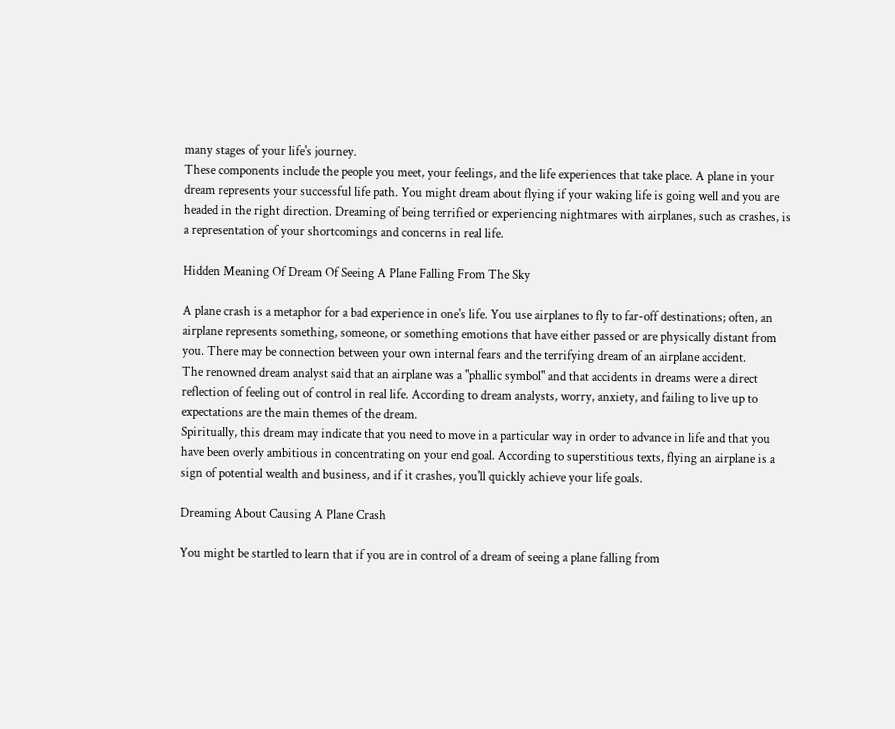many stages of your life's journey.
These components include the people you meet, your feelings, and the life experiences that take place. A plane in your dream represents your successful life path. You might dream about flying if your waking life is going well and you are headed in the right direction. Dreaming of being terrified or experiencing nightmares with airplanes, such as crashes, is a representation of your shortcomings and concerns in real life.

Hidden Meaning Of Dream Of Seeing A Plane Falling From The Sky

A plane crash is a metaphor for a bad experience in one's life. You use airplanes to fly to far-off destinations; often, an airplane represents something, someone, or something emotions that have either passed or are physically distant from you. There may be connection between your own internal fears and the terrifying dream of an airplane accident.
The renowned dream analyst said that an airplane was a "phallic symbol" and that accidents in dreams were a direct reflection of feeling out of control in real life. According to dream analysts, worry, anxiety, and failing to live up to expectations are the main themes of the dream.
Spiritually, this dream may indicate that you need to move in a particular way in order to advance in life and that you have been overly ambitious in concentrating on your end goal. According to superstitious texts, flying an airplane is a sign of potential wealth and business, and if it crashes, you'll quickly achieve your life goals.

Dreaming About Causing A Plane Crash

You might be startled to learn that if you are in control of a dream of seeing a plane falling from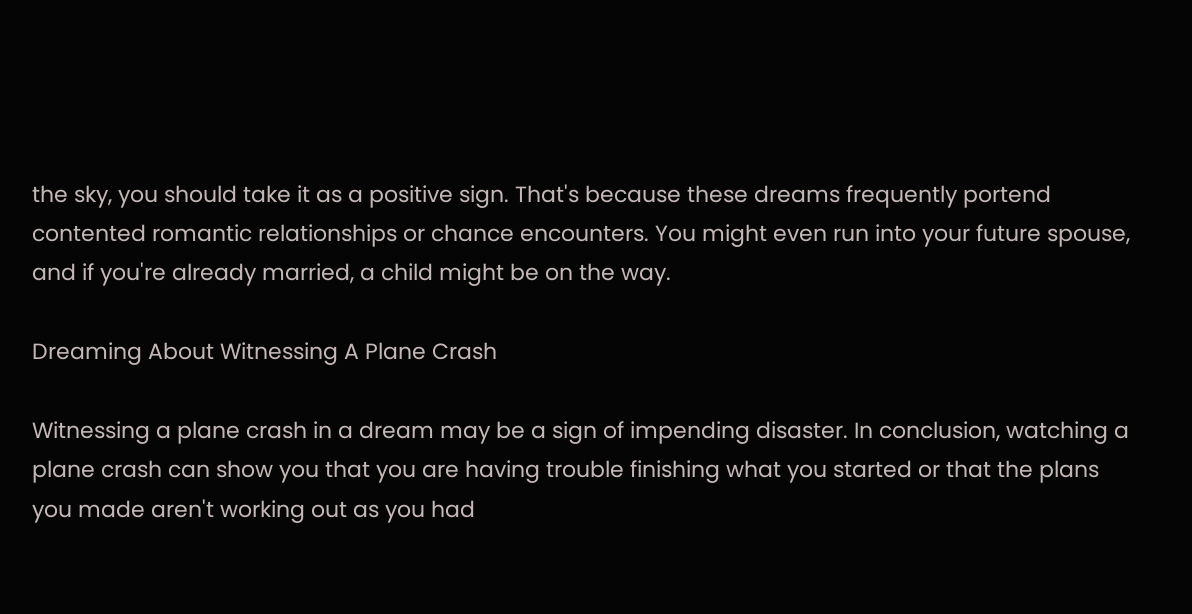the sky, you should take it as a positive sign. That's because these dreams frequently portend contented romantic relationships or chance encounters. You might even run into your future spouse, and if you're already married, a child might be on the way.

Dreaming About Witnessing A Plane Crash

Witnessing a plane crash in a dream may be a sign of impending disaster. In conclusion, watching a plane crash can show you that you are having trouble finishing what you started or that the plans you made aren't working out as you had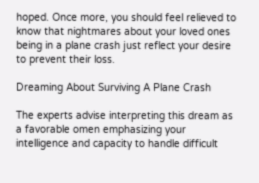hoped. Once more, you should feel relieved to know that nightmares about your loved ones being in a plane crash just reflect your desire to prevent their loss.

Dreaming About Surviving A Plane Crash

The experts advise interpreting this dream as a favorable omen emphasizing your intelligence and capacity to handle difficult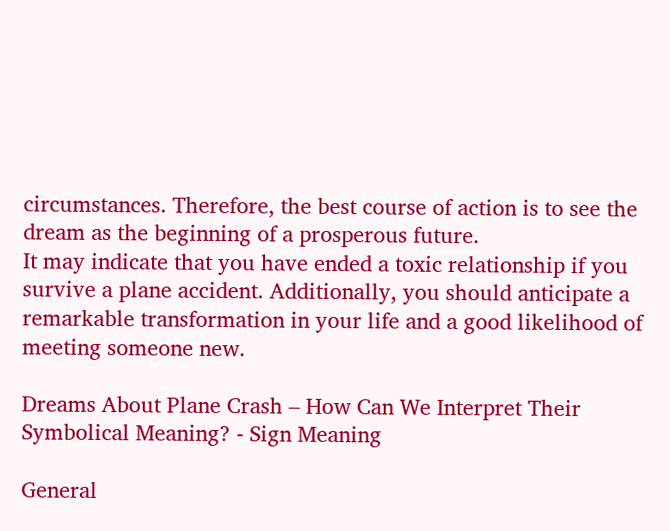circumstances. Therefore, the best course of action is to see the dream as the beginning of a prosperous future.
It may indicate that you have ended a toxic relationship if you survive a plane accident. Additionally, you should anticipate a remarkable transformation in your life and a good likelihood of meeting someone new.

Dreams About Plane Crash – How Can We Interpret Their Symbolical Meaning? - Sign Meaning

General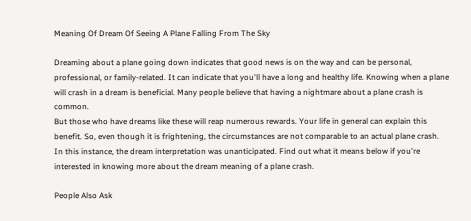Meaning Of Dream Of Seeing A Plane Falling From The Sky

Dreaming about a plane going down indicates that good news is on the way and can be personal, professional, or family-related. It can indicate that you'll have a long and healthy life. Knowing when a plane will crash in a dream is beneficial. Many people believe that having a nightmare about a plane crash is common.
But those who have dreams like these will reap numerous rewards. Your life in general can explain this benefit. So, even though it is frightening, the circumstances are not comparable to an actual plane crash.
In this instance, the dream interpretation was unanticipated. Find out what it means below if you're interested in knowing more about the dream meaning of a plane crash.

People Also Ask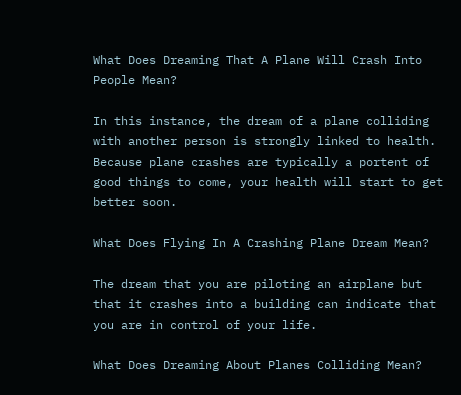What Does Dreaming That A Plane Will Crash Into People Mean?

In this instance, the dream of a plane colliding with another person is strongly linked to health. Because plane crashes are typically a portent of good things to come, your health will start to get better soon.

What Does Flying In A Crashing Plane Dream Mean?

The dream that you are piloting an airplane but that it crashes into a building can indicate that you are in control of your life.

What Does Dreaming About Planes Colliding Mean?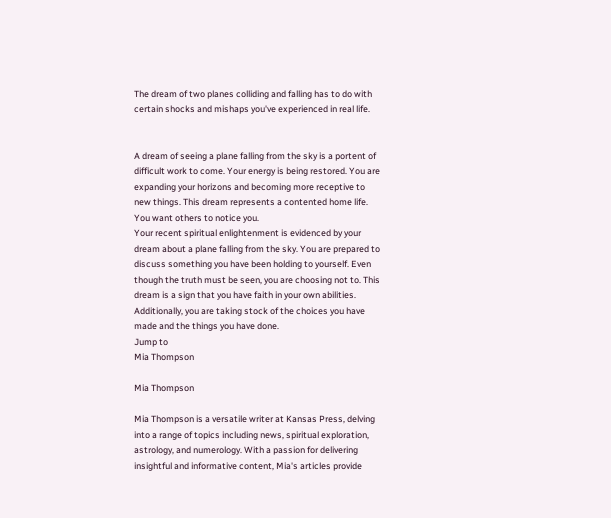The dream of two planes colliding and falling has to do with certain shocks and mishaps you've experienced in real life.


A dream of seeing a plane falling from the sky is a portent of difficult work to come. Your energy is being restored. You are expanding your horizons and becoming more receptive to new things. This dream represents a contented home life. You want others to notice you.
Your recent spiritual enlightenment is evidenced by your dream about a plane falling from the sky. You are prepared to discuss something you have been holding to yourself. Even though the truth must be seen, you are choosing not to. This dream is a sign that you have faith in your own abilities. Additionally, you are taking stock of the choices you have made and the things you have done.
Jump to
Mia Thompson

Mia Thompson

Mia Thompson is a versatile writer at Kansas Press, delving into a range of topics including news, spiritual exploration, astrology, and numerology. With a passion for delivering insightful and informative content, Mia's articles provide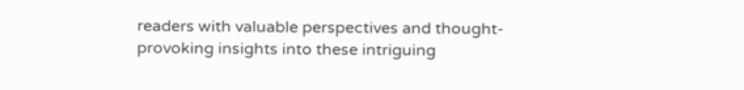readers with valuable perspectives and thought-provoking insights into these intriguing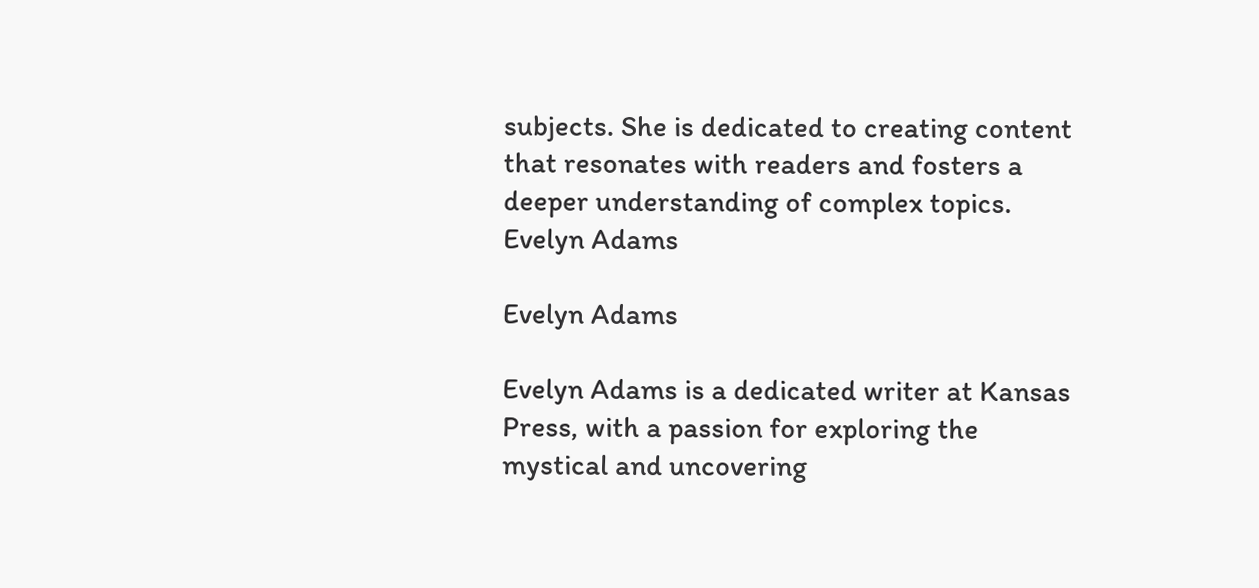subjects. She is dedicated to creating content that resonates with readers and fosters a deeper understanding of complex topics.
Evelyn Adams

Evelyn Adams

Evelyn Adams is a dedicated writer at Kansas Press, with a passion for exploring the mystical and uncovering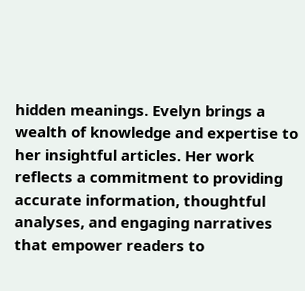hidden meanings. Evelyn brings a wealth of knowledge and expertise to her insightful articles. Her work reflects a commitment to providing accurate information, thoughtful analyses, and engaging narratives that empower readers to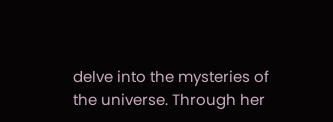delve into the mysteries of the universe. Through her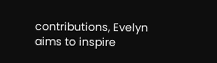contributions, Evelyn aims to inspire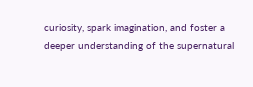curiosity, spark imagination, and foster a deeper understanding of the supernatural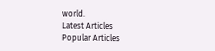world.
Latest Articles
Popular Articles